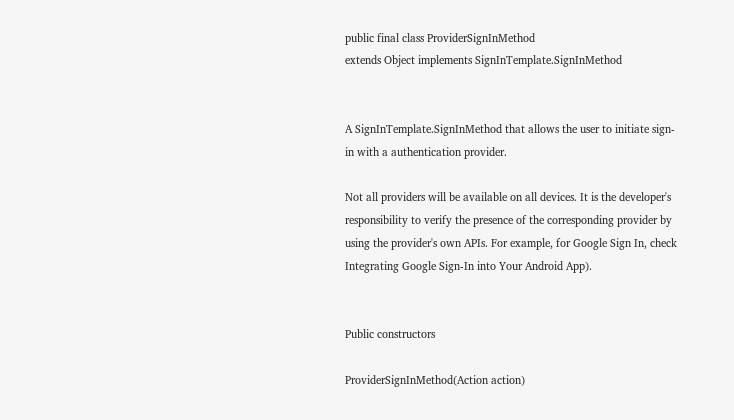public final class ProviderSignInMethod
extends Object implements SignInTemplate.SignInMethod


A SignInTemplate.SignInMethod that allows the user to initiate sign-in with a authentication provider.

Not all providers will be available on all devices. It is the developer's responsibility to verify the presence of the corresponding provider by using the provider's own APIs. For example, for Google Sign In, check Integrating Google Sign-In into Your Android App).


Public constructors

ProviderSignInMethod(Action action)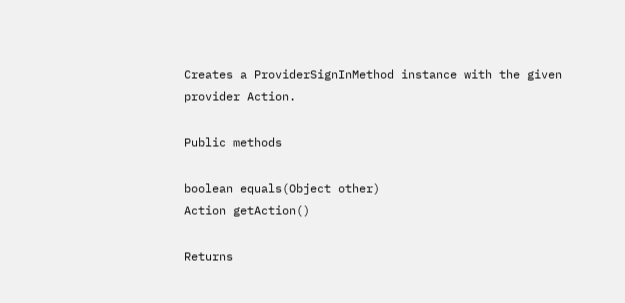Creates a ProviderSignInMethod instance with the given provider Action.

Public methods

boolean equals(Object other)
Action getAction()

Returns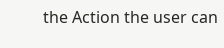the Action the user can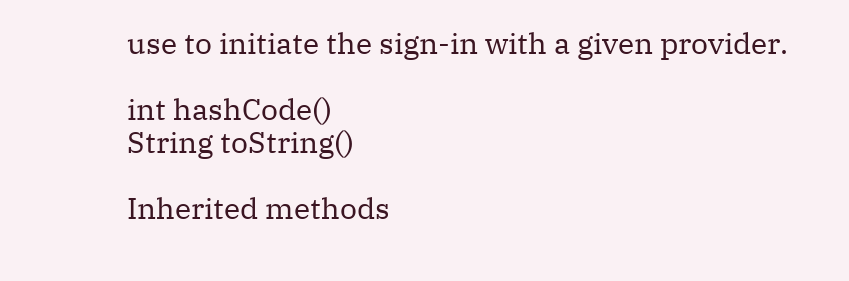use to initiate the sign-in with a given provider.

int hashCode()
String toString()

Inherited methods